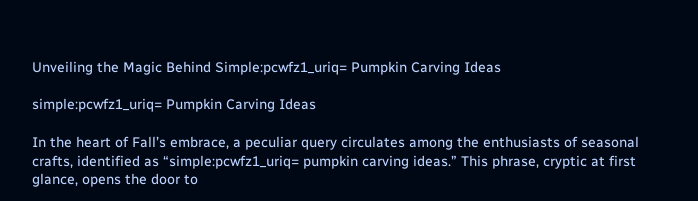Unveiling the Magic Behind Simple:pcwfz1_uriq= Pumpkin Carving Ideas

simple:pcwfz1_uriq= Pumpkin Carving Ideas

In the heart of Fall’s embrace, a peculiar query circulates among the enthusiasts of seasonal crafts, identified as “simple:pcwfz1_uriq= pumpkin carving ideas.” This phrase, cryptic at first glance, opens the door to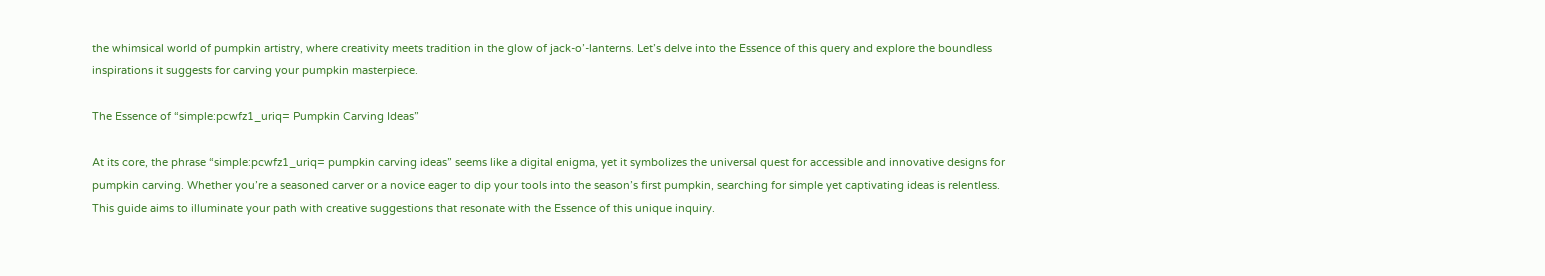the whimsical world of pumpkin artistry, where creativity meets tradition in the glow of jack-o’-lanterns. Let’s delve into the Essence of this query and explore the boundless inspirations it suggests for carving your pumpkin masterpiece.

The Essence of “simple:pcwfz1_uriq= Pumpkin Carving Ideas”

At its core, the phrase “simple:pcwfz1_uriq= pumpkin carving ideas” seems like a digital enigma, yet it symbolizes the universal quest for accessible and innovative designs for pumpkin carving. Whether you’re a seasoned carver or a novice eager to dip your tools into the season’s first pumpkin, searching for simple yet captivating ideas is relentless. This guide aims to illuminate your path with creative suggestions that resonate with the Essence of this unique inquiry.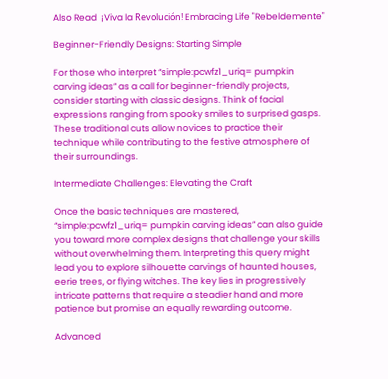Also Read  ¡Viva la Revolución! Embracing Life "Rebeldemente"

Beginner-Friendly Designs: Starting Simple

For those who interpret “simple:pcwfz1_uriq= pumpkin carving ideas” as a call for beginner-friendly projects, consider starting with classic designs. Think of facial expressions ranging from spooky smiles to surprised gasps. These traditional cuts allow novices to practice their technique while contributing to the festive atmosphere of their surroundings.

Intermediate Challenges: Elevating the Craft

Once the basic techniques are mastered, “simple:pcwfz1_uriq= pumpkin carving ideas” can also guide you toward more complex designs that challenge your skills without overwhelming them. Interpreting this query might lead you to explore silhouette carvings of haunted houses, eerie trees, or flying witches. The key lies in progressively intricate patterns that require a steadier hand and more patience but promise an equally rewarding outcome.

Advanced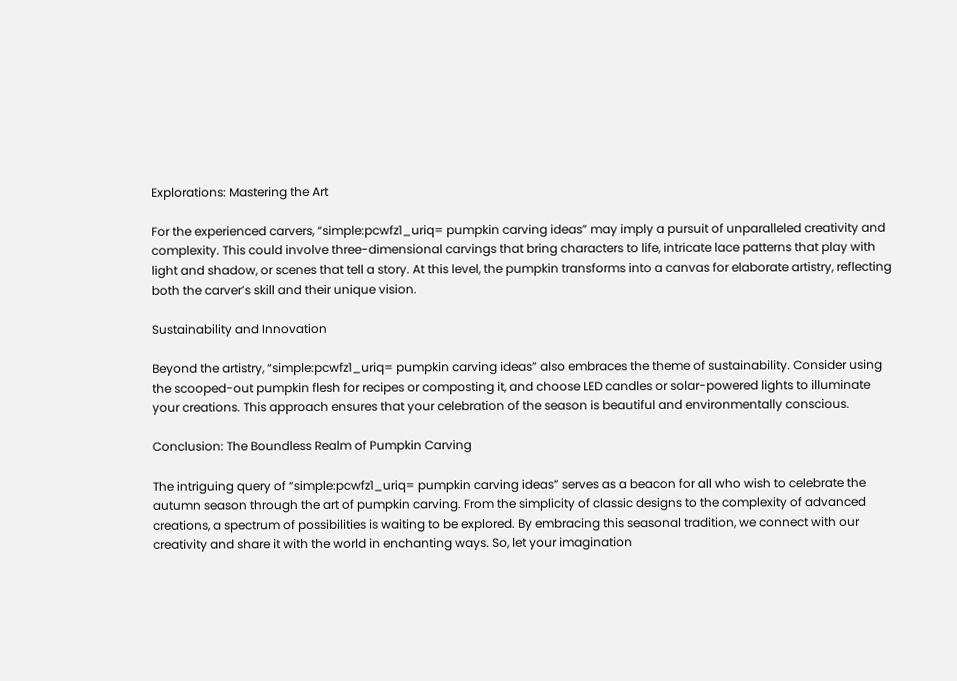Explorations: Mastering the Art

For the experienced carvers, “simple:pcwfz1_uriq= pumpkin carving ideas” may imply a pursuit of unparalleled creativity and complexity. This could involve three-dimensional carvings that bring characters to life, intricate lace patterns that play with light and shadow, or scenes that tell a story. At this level, the pumpkin transforms into a canvas for elaborate artistry, reflecting both the carver’s skill and their unique vision.

Sustainability and Innovation

Beyond the artistry, “simple:pcwfz1_uriq= pumpkin carving ideas” also embraces the theme of sustainability. Consider using the scooped-out pumpkin flesh for recipes or composting it, and choose LED candles or solar-powered lights to illuminate your creations. This approach ensures that your celebration of the season is beautiful and environmentally conscious.

Conclusion: The Boundless Realm of Pumpkin Carving

The intriguing query of “simple:pcwfz1_uriq= pumpkin carving ideas” serves as a beacon for all who wish to celebrate the autumn season through the art of pumpkin carving. From the simplicity of classic designs to the complexity of advanced creations, a spectrum of possibilities is waiting to be explored. By embracing this seasonal tradition, we connect with our creativity and share it with the world in enchanting ways. So, let your imagination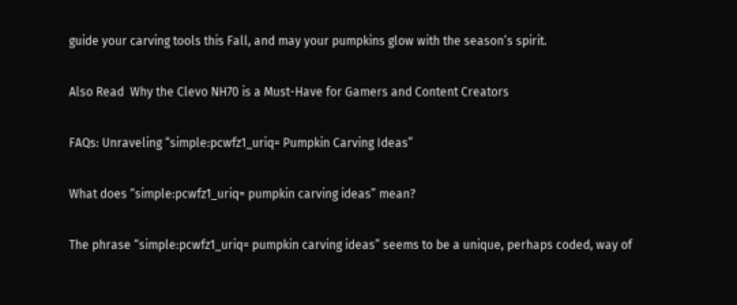guide your carving tools this Fall, and may your pumpkins glow with the season’s spirit.

Also Read  Why the Clevo NH70 is a Must-Have for Gamers and Content Creators

FAQs: Unraveling “simple:pcwfz1_uriq= Pumpkin Carving Ideas”

What does “simple:pcwfz1_uriq= pumpkin carving ideas” mean?

The phrase “simple:pcwfz1_uriq= pumpkin carving ideas” seems to be a unique, perhaps coded, way of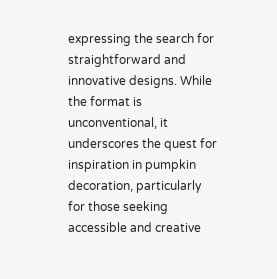expressing the search for straightforward and innovative designs. While the format is unconventional, it underscores the quest for inspiration in pumpkin decoration, particularly for those seeking accessible and creative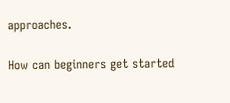approaches.

How can beginners get started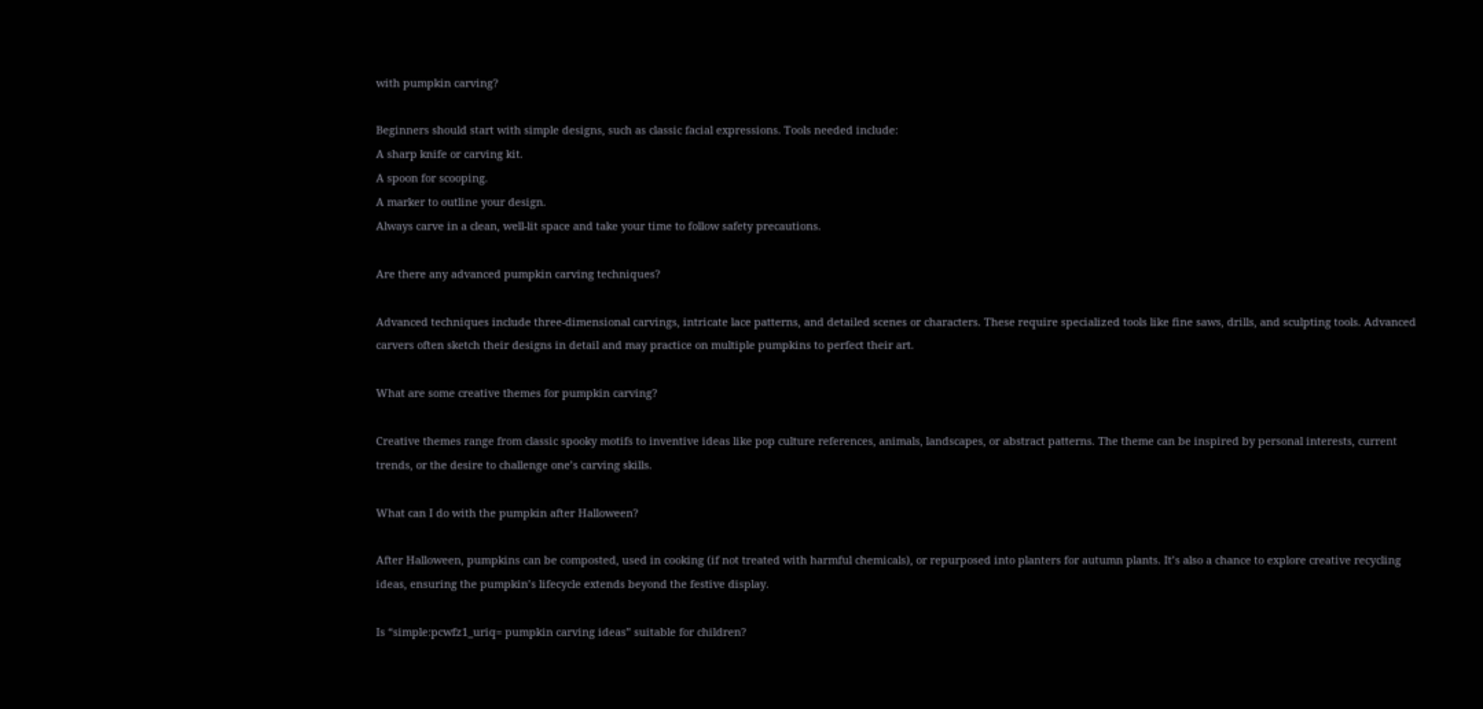with pumpkin carving?

Beginners should start with simple designs, such as classic facial expressions. Tools needed include:
A sharp knife or carving kit.
A spoon for scooping.
A marker to outline your design.
Always carve in a clean, well-lit space and take your time to follow safety precautions.

Are there any advanced pumpkin carving techniques?

Advanced techniques include three-dimensional carvings, intricate lace patterns, and detailed scenes or characters. These require specialized tools like fine saws, drills, and sculpting tools. Advanced carvers often sketch their designs in detail and may practice on multiple pumpkins to perfect their art.

What are some creative themes for pumpkin carving?

Creative themes range from classic spooky motifs to inventive ideas like pop culture references, animals, landscapes, or abstract patterns. The theme can be inspired by personal interests, current trends, or the desire to challenge one’s carving skills.

What can I do with the pumpkin after Halloween?

After Halloween, pumpkins can be composted, used in cooking (if not treated with harmful chemicals), or repurposed into planters for autumn plants. It’s also a chance to explore creative recycling ideas, ensuring the pumpkin’s lifecycle extends beyond the festive display.

Is “simple:pcwfz1_uriq= pumpkin carving ideas” suitable for children?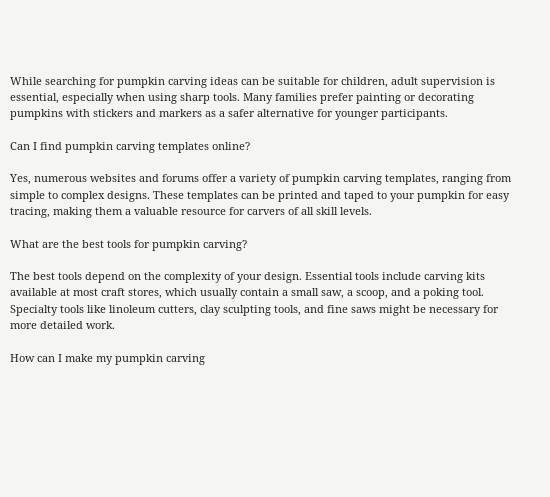While searching for pumpkin carving ideas can be suitable for children, adult supervision is essential, especially when using sharp tools. Many families prefer painting or decorating pumpkins with stickers and markers as a safer alternative for younger participants.

Can I find pumpkin carving templates online?

Yes, numerous websites and forums offer a variety of pumpkin carving templates, ranging from simple to complex designs. These templates can be printed and taped to your pumpkin for easy tracing, making them a valuable resource for carvers of all skill levels.

What are the best tools for pumpkin carving?

The best tools depend on the complexity of your design. Essential tools include carving kits available at most craft stores, which usually contain a small saw, a scoop, and a poking tool. Specialty tools like linoleum cutters, clay sculpting tools, and fine saws might be necessary for more detailed work.

How can I make my pumpkin carving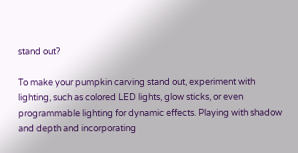stand out?

To make your pumpkin carving stand out, experiment with lighting, such as colored LED lights, glow sticks, or even programmable lighting for dynamic effects. Playing with shadow and depth and incorporating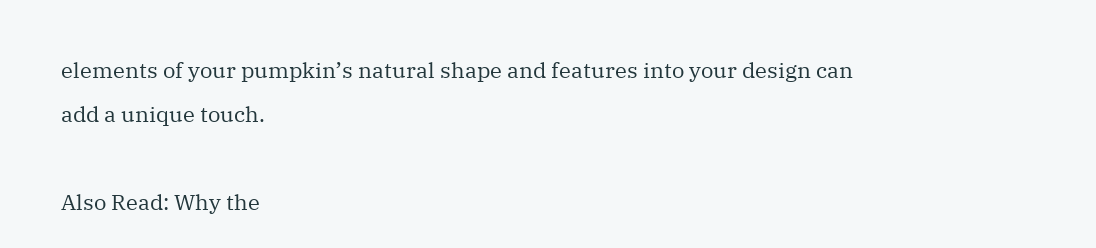elements of your pumpkin’s natural shape and features into your design can add a unique touch.

Also Read: Why the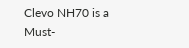Clevo NH70 is a Must-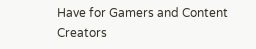Have for Gamers and Content Creators